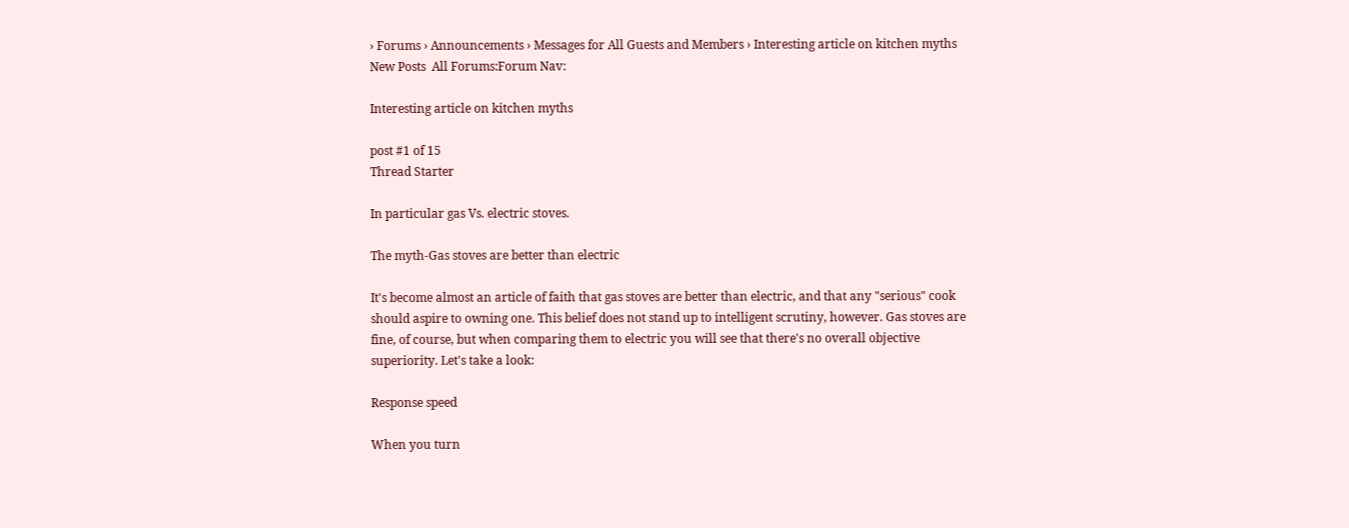› Forums › Announcements › Messages for All Guests and Members › Interesting article on kitchen myths
New Posts  All Forums:Forum Nav:

Interesting article on kitchen myths

post #1 of 15
Thread Starter

In particular gas Vs. electric stoves.

The myth-Gas stoves are better than electric

It's become almost an article of faith that gas stoves are better than electric, and that any "serious" cook should aspire to owning one. This belief does not stand up to intelligent scrutiny, however. Gas stoves are fine, of course, but when comparing them to electric you will see that there's no overall objective superiority. Let's take a look:

Response speed

When you turn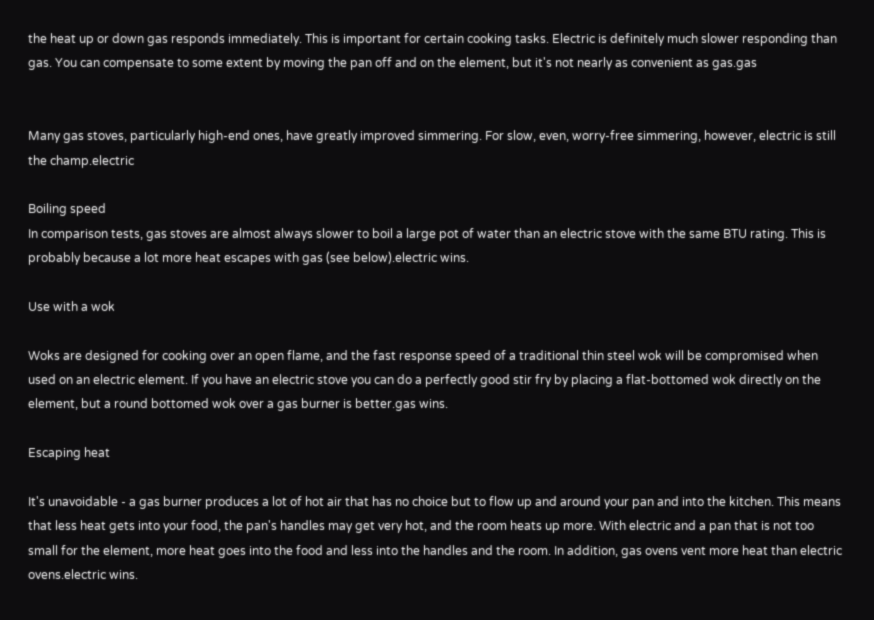the heat up or down gas responds immediately. This is important for certain cooking tasks. Electric is definitely much slower responding than gas. You can compensate to some extent by moving the pan off and on the element, but it's not nearly as convenient as gas.gas


Many gas stoves, particularly high-end ones, have greatly improved simmering. For slow, even, worry-free simmering, however, electric is still the champ.electric

Boiling speed
In comparison tests, gas stoves are almost always slower to boil a large pot of water than an electric stove with the same BTU rating. This is probably because a lot more heat escapes with gas (see below).electric wins.

Use with a wok

Woks are designed for cooking over an open flame, and the fast response speed of a traditional thin steel wok will be compromised when used on an electric element. If you have an electric stove you can do a perfectly good stir fry by placing a flat-bottomed wok directly on the element, but a round bottomed wok over a gas burner is better.gas wins.

Escaping heat

It's unavoidable - a gas burner produces a lot of hot air that has no choice but to flow up and around your pan and into the kitchen. This means that less heat gets into your food, the pan's handles may get very hot, and the room heats up more. With electric and a pan that is not too small for the element, more heat goes into the food and less into the handles and the room. In addition, gas ovens vent more heat than electric ovens.electric wins.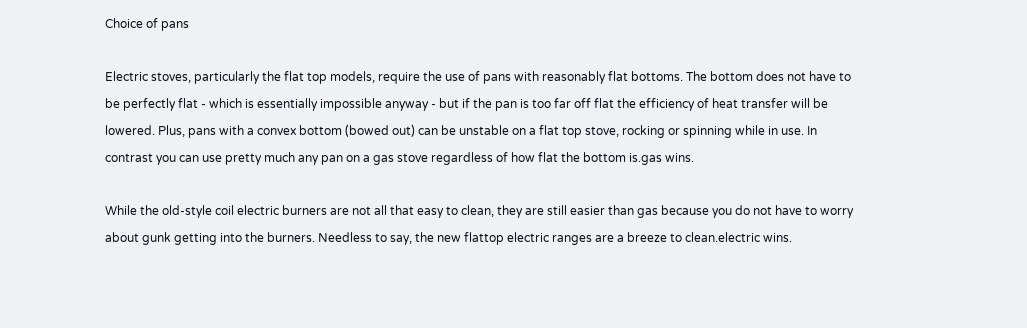Choice of pans

Electric stoves, particularly the flat top models, require the use of pans with reasonably flat bottoms. The bottom does not have to be perfectly flat - which is essentially impossible anyway - but if the pan is too far off flat the efficiency of heat transfer will be lowered. Plus, pans with a convex bottom (bowed out) can be unstable on a flat top stove, rocking or spinning while in use. In contrast you can use pretty much any pan on a gas stove regardless of how flat the bottom is.gas wins.

While the old-style coil electric burners are not all that easy to clean, they are still easier than gas because you do not have to worry about gunk getting into the burners. Needless to say, the new flattop electric ranges are a breeze to clean.electric wins.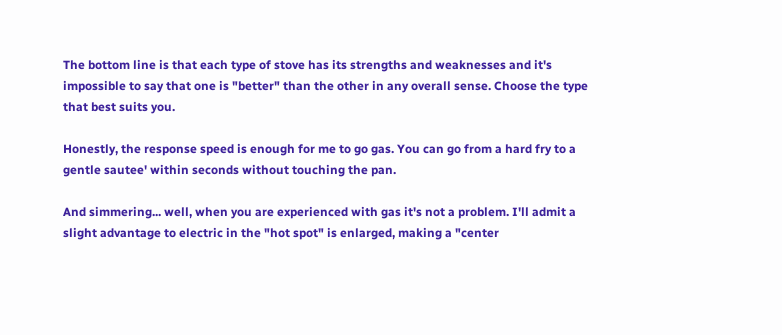The bottom line is that each type of stove has its strengths and weaknesses and it's impossible to say that one is "better" than the other in any overall sense. Choose the type that best suits you.

Honestly, the response speed is enough for me to go gas. You can go from a hard fry to a gentle sautee' within seconds without touching the pan.

And simmering... well, when you are experienced with gas it's not a problem. I'll admit a slight advantage to electric in the "hot spot" is enlarged, making a "center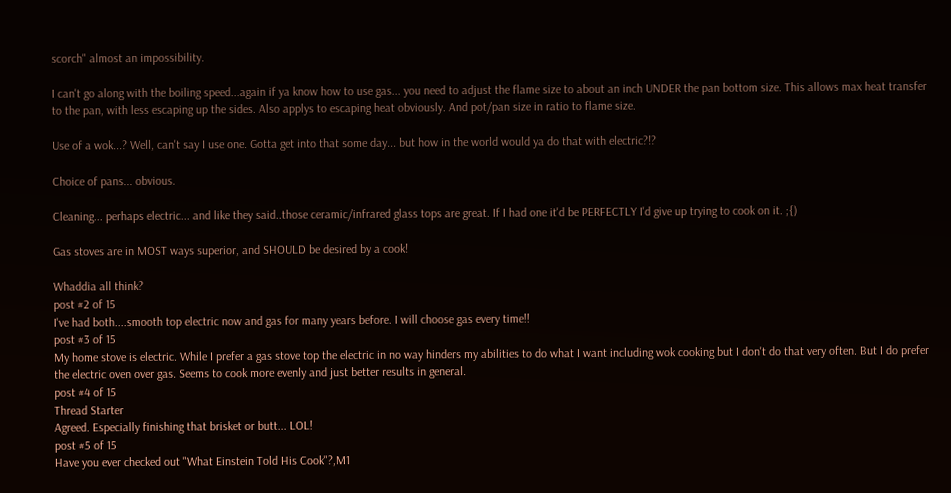scorch" almost an impossibility.

I can't go along with the boiling speed...again if ya know how to use gas... you need to adjust the flame size to about an inch UNDER the pan bottom size. This allows max heat transfer to the pan, with less escaping up the sides. Also applys to escaping heat obviously. And pot/pan size in ratio to flame size.

Use of a wok...? Well, can't say I use one. Gotta get into that some day... but how in the world would ya do that with electric?!?

Choice of pans... obvious.

Cleaning... perhaps electric... and like they said..those ceramic/infrared glass tops are great. If I had one it'd be PERFECTLY I'd give up trying to cook on it. ;{)

Gas stoves are in MOST ways superior, and SHOULD be desired by a cook!

Whaddia all think?
post #2 of 15
I've had both....smooth top electric now and gas for many years before. I will choose gas every time!!
post #3 of 15
My home stove is electric. While I prefer a gas stove top the electric in no way hinders my abilities to do what I want including wok cooking but I don't do that very often. But I do prefer the electric oven over gas. Seems to cook more evenly and just better results in general.
post #4 of 15
Thread Starter
Agreed. Especially finishing that brisket or butt... LOL!
post #5 of 15
Have you ever checked out "What Einstein Told His Cook"?,M1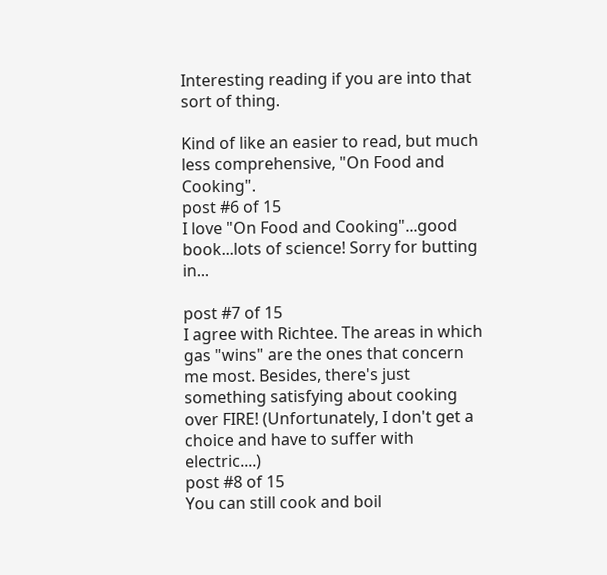Interesting reading if you are into that sort of thing.

Kind of like an easier to read, but much less comprehensive, "On Food and Cooking".
post #6 of 15
I love "On Food and Cooking"...good book...lots of science! Sorry for butting in...

post #7 of 15
I agree with Richtee. The areas in which gas "wins" are the ones that concern me most. Besides, there's just something satisfying about cooking over FIRE! (Unfortunately, I don't get a choice and have to suffer with electric....)
post #8 of 15
You can still cook and boil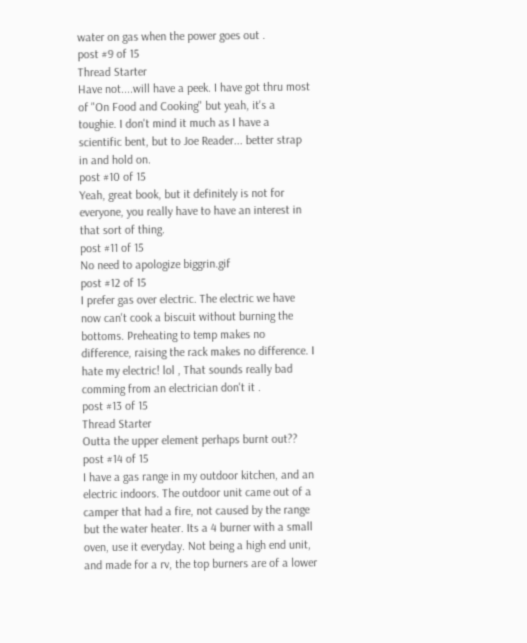water on gas when the power goes out .
post #9 of 15
Thread Starter
Have not....will have a peek. I have got thru most of "On Food and Cooking" but yeah, it's a toughie. I don't mind it much as I have a scientific bent, but to Joe Reader... better strap in and hold on.
post #10 of 15
Yeah, great book, but it definitely is not for everyone, you really have to have an interest in that sort of thing.
post #11 of 15
No need to apologize biggrin.gif
post #12 of 15
I prefer gas over electric. The electric we have now can't cook a biscuit without burning the bottoms. Preheating to temp makes no difference, raising the rack makes no difference. I hate my electric! lol , That sounds really bad comming from an electrician don't it .
post #13 of 15
Thread Starter
Outta the upper element perhaps burnt out??
post #14 of 15
I have a gas range in my outdoor kitchen, and an electric indoors. The outdoor unit came out of a camper that had a fire, not caused by the range but the water heater. Its a 4 burner with a small oven, use it everyday. Not being a high end unit, and made for a rv, the top burners are of a lower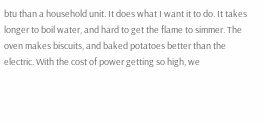btu than a household unit. It does what I want it to do. It takes longer to boil water, and hard to get the flame to simmer. The oven makes biscuits, and baked potatoes better than the electric. With the cost of power getting so high, we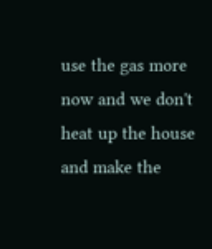use the gas more now and we don't heat up the house and make the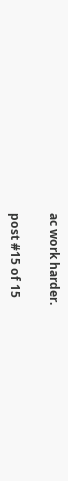ac work harder.

post #15 of 15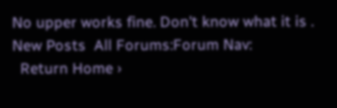No upper works fine. Don't know what it is .
New Posts  All Forums:Forum Nav:
  Return Home ›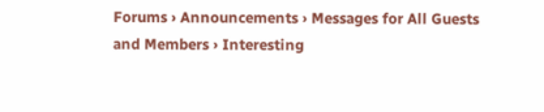Forums › Announcements › Messages for All Guests and Members › Interesting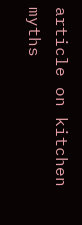article on kitchen myths